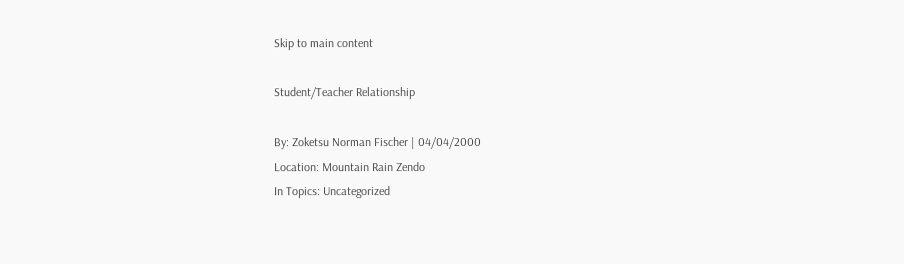Skip to main content

Student/Teacher Relationship

By: Zoketsu Norman Fischer | 04/04/2000
Location: Mountain Rain Zendo
In Topics: Uncategorized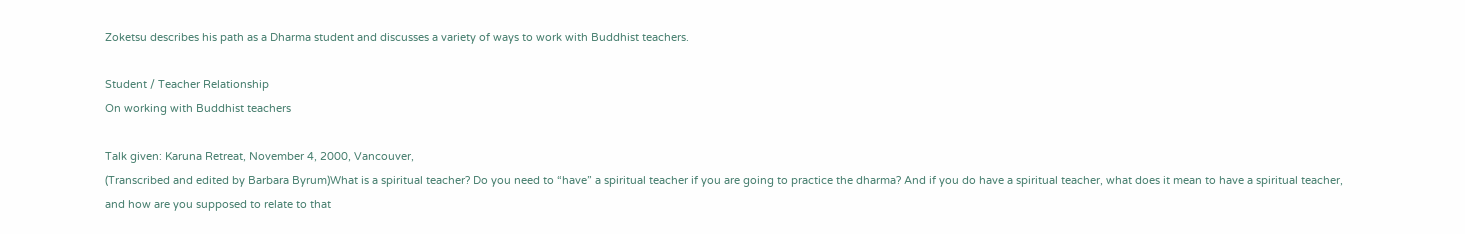Zoketsu describes his path as a Dharma student and discusses a variety of ways to work with Buddhist teachers.

Student / Teacher Relationship
On working with Buddhist teachers

Talk given: Karuna Retreat, November 4, 2000, Vancouver,
(Transcribed and edited by Barbara Byrum)What is a spiritual teacher? Do you need to “have” a spiritual teacher if you are going to practice the dharma? And if you do have a spiritual teacher, what does it mean to have a spiritual teacher, and how are you supposed to relate to that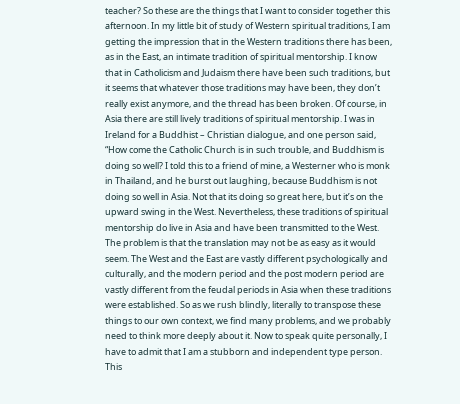teacher? So these are the things that I want to consider together this afternoon. In my little bit of study of Western spiritual traditions, I am getting the impression that in the Western traditions there has been, as in the East, an intimate tradition of spiritual mentorship. I know that in Catholicism and Judaism there have been such traditions, but it seems that whatever those traditions may have been, they don’t really exist anymore, and the thread has been broken. Of course, in Asia there are still lively traditions of spiritual mentorship. I was in Ireland for a Buddhist – Christian dialogue, and one person said, “How come the Catholic Church is in such trouble, and Buddhism is doing so well? I told this to a friend of mine, a Westerner who is monk in Thailand, and he burst out laughing, because Buddhism is not doing so well in Asia. Not that its doing so great here, but it’s on the upward swing in the West. Nevertheless, these traditions of spiritual mentorship do live in Asia and have been transmitted to the West. The problem is that the translation may not be as easy as it would seem. The West and the East are vastly different psychologically and culturally, and the modern period and the post modern period are vastly different from the feudal periods in Asia when these traditions were established. So as we rush blindly, literally to transpose these things to our own context, we find many problems, and we probably need to think more deeply about it. Now to speak quite personally, I have to admit that I am a stubborn and independent type person. This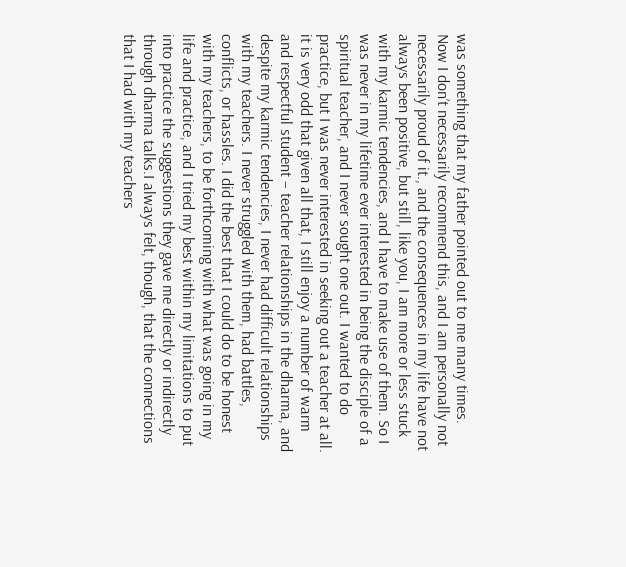was something that my father pointed out to me many times. Now I don’t necessarily recommend this, and I am personally not necessarily proud of it., and the consequences in my life have not always been positive, but still, like you, I am more or less stuck with my karmic tendencies, and I have to make use of them. So I was never in my lifetime ever interested in being the disciple of a spiritual teacher, and I never sought one out. I wanted to do practice, but I was never interested in seeking out a teacher at all. it is very odd that given all that, I still enjoy a number of warm and respectful student – teacher relationships in the dharma, and despite my karmic tendencies, I never had difficult relationships with my teachers. I never struggled with them, had battles, conflicts, or hassles. I did the best that I could do to be honest with my teachers, to be forthcoming with what was going in my life and practice, and I tried my best within my limitations to put into practice the suggestions they gave me directly or indirectly through dharma talks.I always felt, though, that the connections that I had with my teachers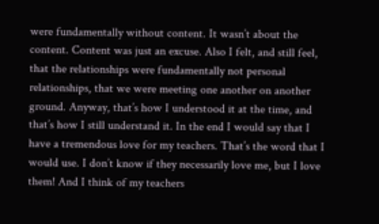were fundamentally without content. It wasn’t about the content. Content was just an excuse. Also I felt, and still feel, that the relationships were fundamentally not personal relationships, that we were meeting one another on another ground. Anyway, that’s how I understood it at the time, and that’s how I still understand it. In the end I would say that I have a tremendous love for my teachers. That’s the word that I would use. I don’t know if they necessarily love me, but I love them! And I think of my teachers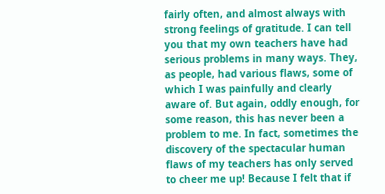fairly often, and almost always with strong feelings of gratitude. I can tell you that my own teachers have had serious problems in many ways. They, as people, had various flaws, some of which I was painfully and clearly aware of. But again, oddly enough, for some reason, this has never been a problem to me. In fact, sometimes the discovery of the spectacular human flaws of my teachers has only served to cheer me up! Because I felt that if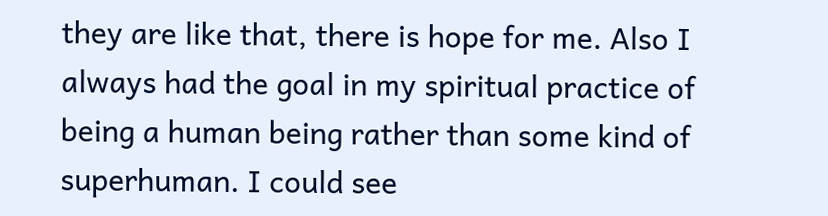they are like that, there is hope for me. Also I always had the goal in my spiritual practice of being a human being rather than some kind of superhuman. I could see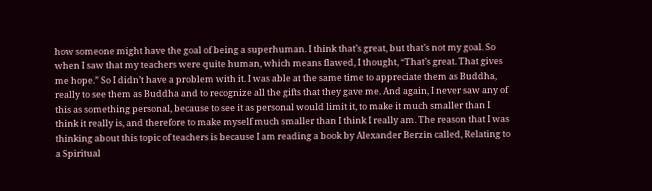how someone might have the goal of being a superhuman. I think that’s great, but that’s not my goal. So when I saw that my teachers were quite human, which means flawed, I thought, “That’s great. That gives me hope.” So I didn’t have a problem with it. I was able at the same time to appreciate them as Buddha, really to see them as Buddha and to recognize all the gifts that they gave me. And again, I never saw any of this as something personal, because to see it as personal would limit it, to make it much smaller than I think it really is, and therefore to make myself much smaller than I think I really am. The reason that I was thinking about this topic of teachers is because I am reading a book by Alexander Berzin called, Relating to a Spiritual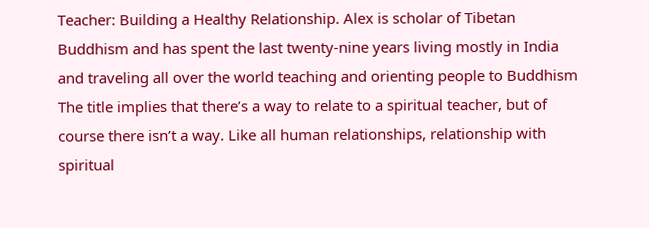Teacher: Building a Healthy Relationship. Alex is scholar of Tibetan Buddhism and has spent the last twenty-nine years living mostly in India and traveling all over the world teaching and orienting people to Buddhism The title implies that there’s a way to relate to a spiritual teacher, but of course there isn’t a way. Like all human relationships, relationship with spiritual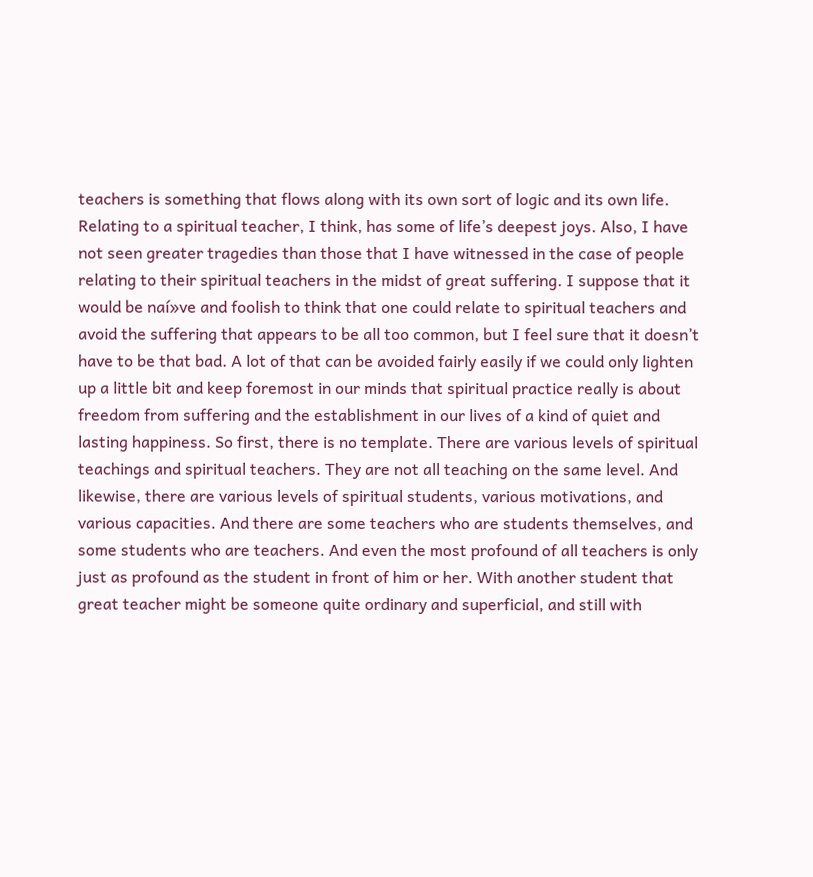teachers is something that flows along with its own sort of logic and its own life. Relating to a spiritual teacher, I think, has some of life’s deepest joys. Also, I have not seen greater tragedies than those that I have witnessed in the case of people relating to their spiritual teachers in the midst of great suffering. I suppose that it would be naí»ve and foolish to think that one could relate to spiritual teachers and avoid the suffering that appears to be all too common, but I feel sure that it doesn’t have to be that bad. A lot of that can be avoided fairly easily if we could only lighten up a little bit and keep foremost in our minds that spiritual practice really is about freedom from suffering and the establishment in our lives of a kind of quiet and lasting happiness. So first, there is no template. There are various levels of spiritual teachings and spiritual teachers. They are not all teaching on the same level. And likewise, there are various levels of spiritual students, various motivations, and various capacities. And there are some teachers who are students themselves, and some students who are teachers. And even the most profound of all teachers is only just as profound as the student in front of him or her. With another student that great teacher might be someone quite ordinary and superficial, and still with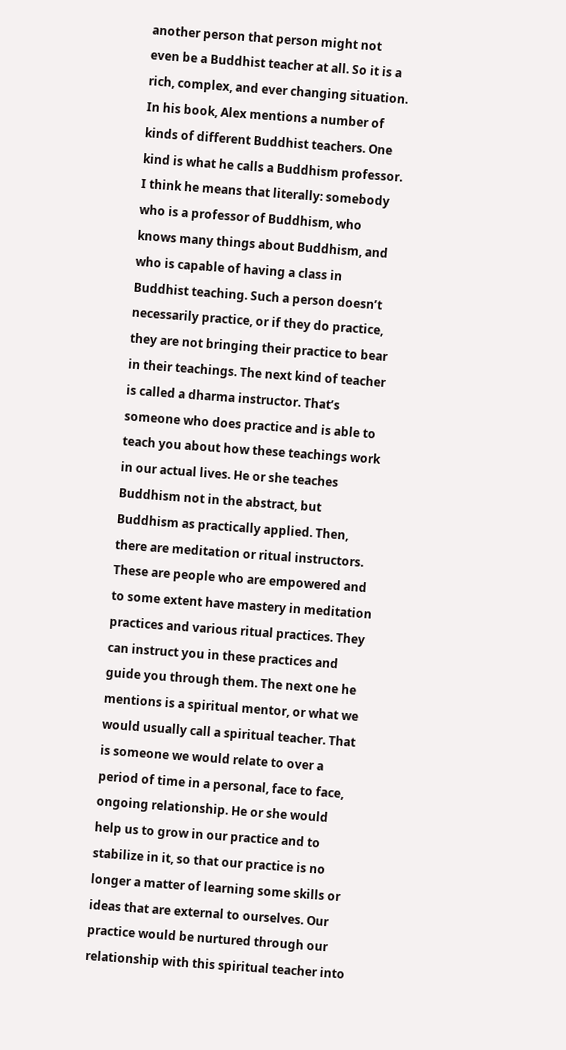another person that person might not even be a Buddhist teacher at all. So it is a rich, complex, and ever changing situation. In his book, Alex mentions a number of kinds of different Buddhist teachers. One kind is what he calls a Buddhism professor. I think he means that literally: somebody who is a professor of Buddhism, who knows many things about Buddhism, and who is capable of having a class in Buddhist teaching. Such a person doesn’t necessarily practice, or if they do practice, they are not bringing their practice to bear in their teachings. The next kind of teacher is called a dharma instructor. That’s someone who does practice and is able to teach you about how these teachings work in our actual lives. He or she teaches Buddhism not in the abstract, but Buddhism as practically applied. Then, there are meditation or ritual instructors. These are people who are empowered and to some extent have mastery in meditation practices and various ritual practices. They can instruct you in these practices and guide you through them. The next one he mentions is a spiritual mentor, or what we would usually call a spiritual teacher. That is someone we would relate to over a period of time in a personal, face to face, ongoing relationship. He or she would help us to grow in our practice and to stabilize in it, so that our practice is no longer a matter of learning some skills or ideas that are external to ourselves. Our practice would be nurtured through our relationship with this spiritual teacher into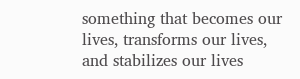something that becomes our lives, transforms our lives, and stabilizes our lives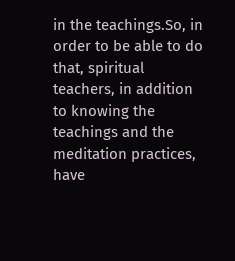in the teachings.So, in order to be able to do that, spiritual teachers, in addition to knowing the teachings and the meditation practices, have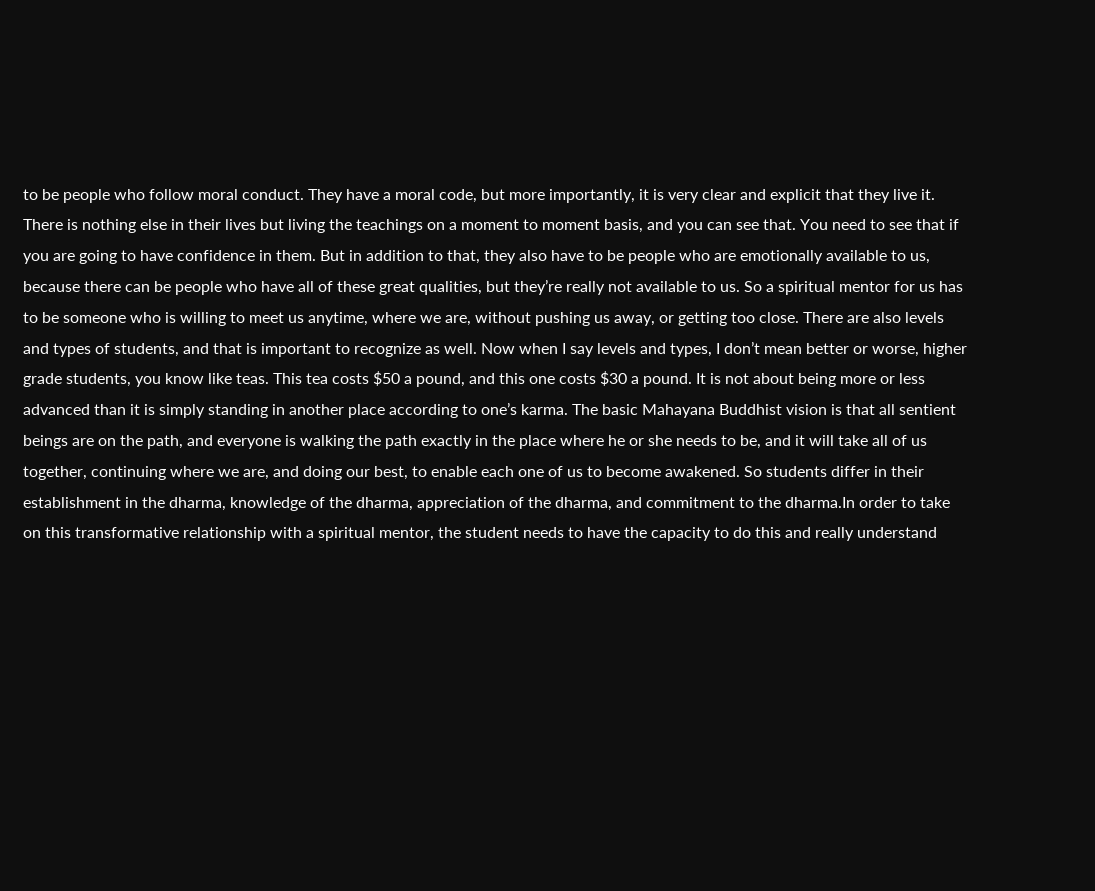to be people who follow moral conduct. They have a moral code, but more importantly, it is very clear and explicit that they live it. There is nothing else in their lives but living the teachings on a moment to moment basis, and you can see that. You need to see that if you are going to have confidence in them. But in addition to that, they also have to be people who are emotionally available to us, because there can be people who have all of these great qualities, but they’re really not available to us. So a spiritual mentor for us has to be someone who is willing to meet us anytime, where we are, without pushing us away, or getting too close. There are also levels and types of students, and that is important to recognize as well. Now when I say levels and types, I don’t mean better or worse, higher grade students, you know like teas. This tea costs $50 a pound, and this one costs $30 a pound. It is not about being more or less advanced than it is simply standing in another place according to one’s karma. The basic Mahayana Buddhist vision is that all sentient beings are on the path, and everyone is walking the path exactly in the place where he or she needs to be, and it will take all of us together, continuing where we are, and doing our best, to enable each one of us to become awakened. So students differ in their establishment in the dharma, knowledge of the dharma, appreciation of the dharma, and commitment to the dharma.In order to take on this transformative relationship with a spiritual mentor, the student needs to have the capacity to do this and really understand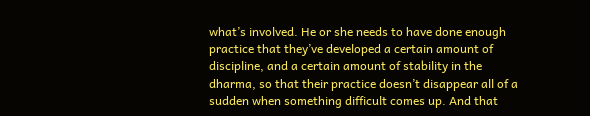what’s involved. He or she needs to have done enough practice that they’ve developed a certain amount of discipline, and a certain amount of stability in the dharma, so that their practice doesn’t disappear all of a sudden when something difficult comes up. And that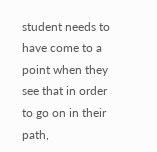student needs to have come to a point when they see that in order to go on in their path,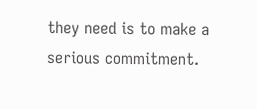they need is to make a serious commitment.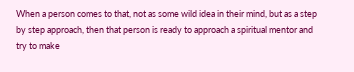When a person comes to that, not as some wild idea in their mind, but as a step by step approach, then that person is ready to approach a spiritual mentor and try to make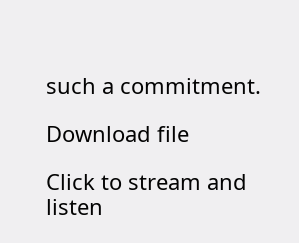such a commitment.

Download file

Click to stream and listen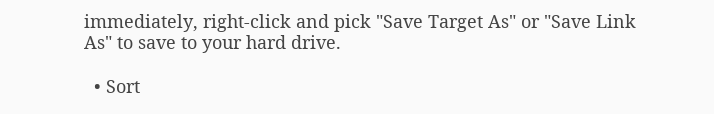immediately, right-click and pick "Save Target As" or "Save Link As" to save to your hard drive.

  • Sort